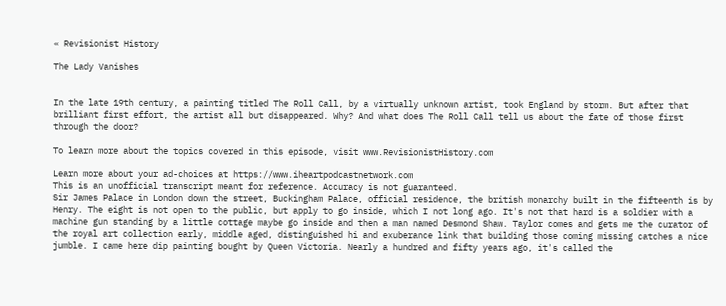« Revisionist History

The Lady Vanishes


In the late 19th century, a painting titled The Roll Call, by a virtually unknown artist, took England by storm. But after that brilliant first effort, the artist all but disappeared. Why? And what does The Roll Call tell us about the fate of those first through the door?

To learn more about the topics covered in this episode, visit www.RevisionistHistory.com

Learn more about your ad-choices at https://www.iheartpodcastnetwork.com
This is an unofficial transcript meant for reference. Accuracy is not guaranteed.
Sir James Palace in London down the street, Buckingham Palace, official residence, the british monarchy built in the fifteenth is by Henry. The eight is not open to the public, but apply to go inside, which I not long ago. It's not that hard is a soldier with a machine gun standing by a little cottage maybe go inside and then a man named Desmond Shaw. Taylor comes and gets me the curator of the royal art collection early, middle aged, distinguished hi and exuberance link that building those coming missing catches a nice jumble. I came here dip painting bought by Queen Victoria. Nearly a hundred and fifty years ago, it's called the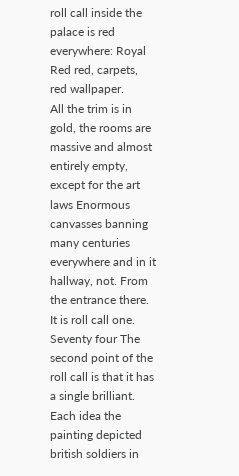roll call inside the palace is red everywhere: Royal Red red, carpets, red wallpaper.
All the trim is in gold, the rooms are massive and almost entirely empty, except for the art laws Enormous canvasses banning many centuries everywhere and in it hallway, not. From the entrance there. It is roll call one. Seventy four The second point of the roll call is that it has a single brilliant. Each idea the painting depicted british soldiers in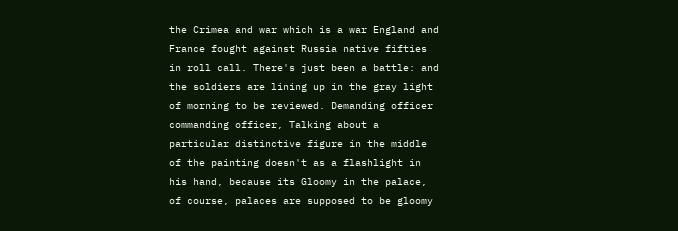the Crimea and war which is a war England and France fought against Russia native fifties in roll call. There's just been a battle: and the soldiers are lining up in the gray light of morning to be reviewed. Demanding officer commanding officer, Talking about a particular distinctive figure in the middle of the painting doesn't as a flashlight in his hand, because its Gloomy in the palace, of course, palaces are supposed to be gloomy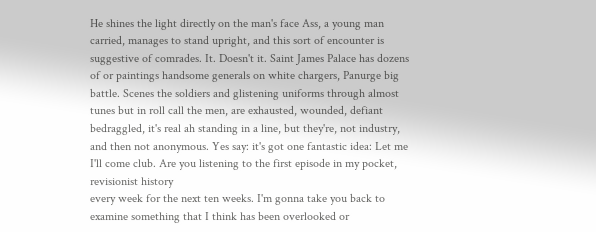He shines the light directly on the man's face Ass, a young man carried, manages to stand upright, and this sort of encounter is suggestive of comrades. It. Doesn't it. Saint James Palace has dozens of or paintings handsome generals on white chargers, Panurge big battle. Scenes the soldiers and glistening uniforms through almost tunes but in roll call the men, are exhausted, wounded, defiant bedraggled, it's real ah standing in a line, but they're, not industry, and then not anonymous. Yes say: it's got one fantastic idea: Let me I'll come club. Are you listening to the first episode in my pocket, revisionist history
every week for the next ten weeks. I'm gonna take you back to examine something that I think has been overlooked or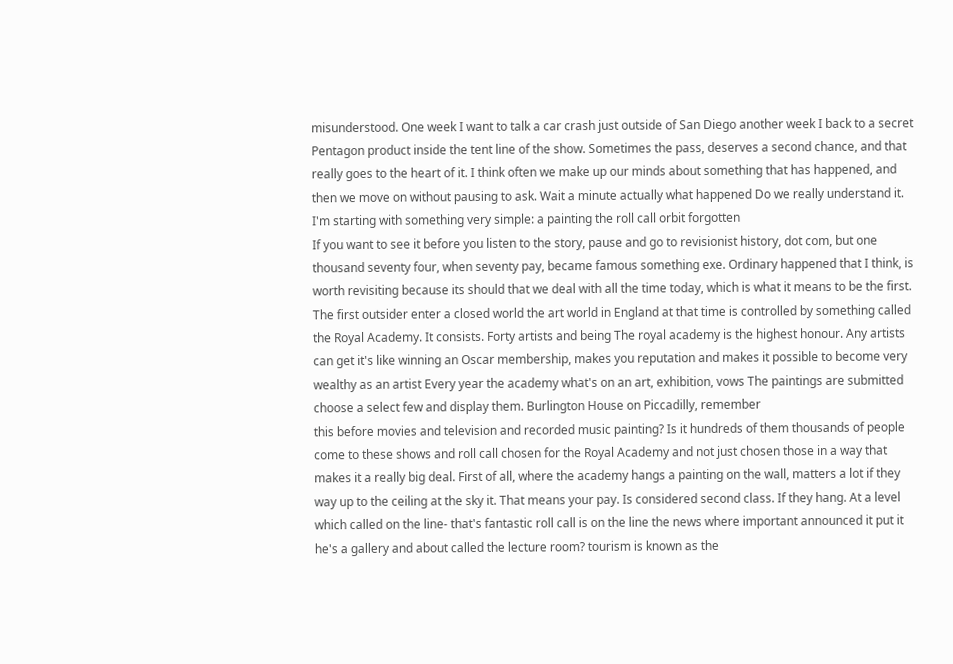misunderstood. One week I want to talk a car crash just outside of San Diego another week I back to a secret Pentagon product inside the tent line of the show. Sometimes the pass, deserves a second chance, and that really goes to the heart of it. I think often we make up our minds about something that has happened, and then we move on without pausing to ask. Wait a minute actually what happened Do we really understand it. I'm starting with something very simple: a painting the roll call orbit forgotten
If you want to see it before you listen to the story, pause and go to revisionist history, dot com, but one thousand seventy four, when seventy pay, became famous something exe. Ordinary happened that I think, is worth revisiting because its should that we deal with all the time today, which is what it means to be the first. The first outsider enter a closed world the art world in England at that time is controlled by something called the Royal Academy. It consists. Forty artists and being The royal academy is the highest honour. Any artists can get it's like winning an Oscar membership, makes you reputation and makes it possible to become very wealthy as an artist Every year the academy what's on an art, exhibition, vows The paintings are submitted choose a select few and display them. Burlington House on Piccadilly, remember
this before movies and television and recorded music painting? Is it hundreds of them thousands of people come to these shows and roll call chosen for the Royal Academy and not just chosen those in a way that makes it a really big deal. First of all, where the academy hangs a painting on the wall, matters a lot if they way up to the ceiling at the sky it. That means your pay. Is considered second class. If they hang. At a level which called on the line- that's fantastic roll call is on the line the news where important announced it put it he's a gallery and about called the lecture room? tourism is known as the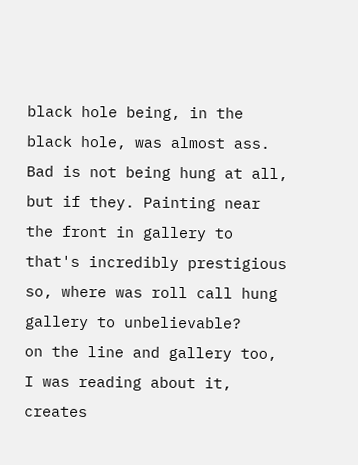black hole being, in the black hole, was almost ass. Bad is not being hung at all, but if they. Painting near the front in gallery to that's incredibly prestigious so, where was roll call hung gallery to unbelievable?
on the line and gallery too, I was reading about it, creates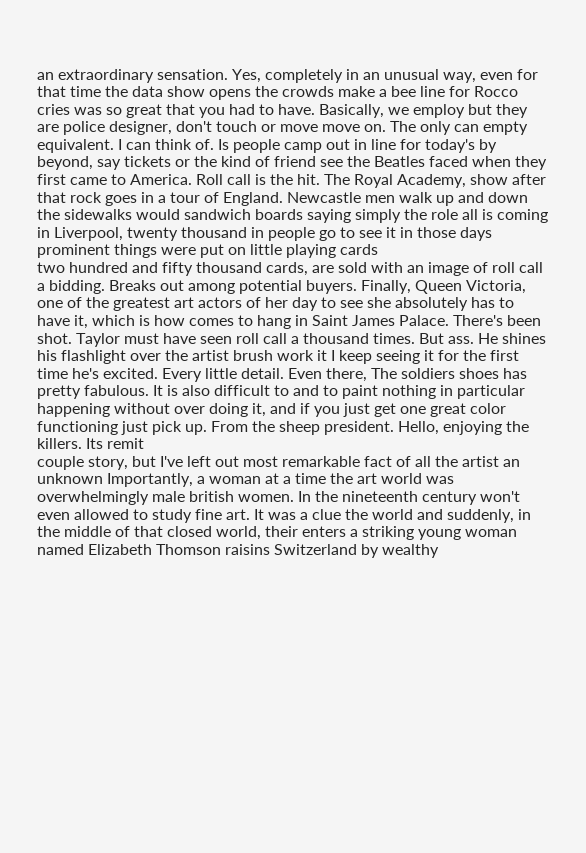an extraordinary sensation. Yes, completely in an unusual way, even for that time the data show opens the crowds make a bee line for Rocco cries was so great that you had to have. Basically, we employ but they are police designer, don't touch or move move on. The only can empty equivalent. I can think of. Is people camp out in line for today's by beyond, say tickets or the kind of friend see the Beatles faced when they first came to America. Roll call is the hit. The Royal Academy, show after that rock goes in a tour of England. Newcastle men walk up and down the sidewalks would sandwich boards saying simply the role all is coming in Liverpool, twenty thousand in people go to see it in those days prominent things were put on little playing cards
two hundred and fifty thousand cards, are sold with an image of roll call a bidding. Breaks out among potential buyers. Finally, Queen Victoria, one of the greatest art actors of her day to see she absolutely has to have it, which is how comes to hang in Saint James Palace. There's been shot. Taylor must have seen roll call a thousand times. But ass. He shines his flashlight over the artist brush work it I keep seeing it for the first time he's excited. Every little detail. Even there, The soldiers shoes has pretty fabulous. It is also difficult to and to paint nothing in particular happening without over doing it, and if you just get one great color functioning just pick up. From the sheep president. Hello, enjoying the killers. Its remit
couple story, but I've left out most remarkable fact of all the artist an unknown Importantly, a woman at a time the art world was overwhelmingly male british women. In the nineteenth century won't even allowed to study fine art. It was a clue the world and suddenly, in the middle of that closed world, their enters a striking young woman named Elizabeth Thomson raisins Switzerland by wealthy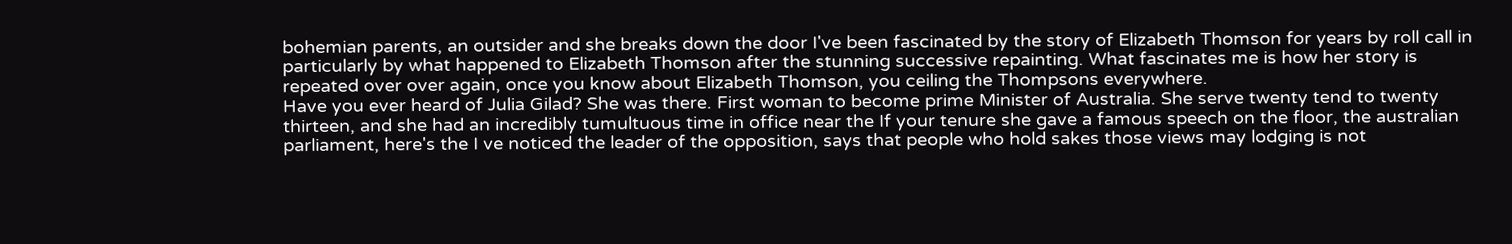bohemian parents, an outsider and she breaks down the door I've been fascinated by the story of Elizabeth Thomson for years by roll call in particularly by what happened to Elizabeth Thomson after the stunning successive repainting. What fascinates me is how her story is repeated over over again, once you know about Elizabeth Thomson, you ceiling the Thompsons everywhere.
Have you ever heard of Julia Gilad? She was there. First woman to become prime Minister of Australia. She serve twenty tend to twenty thirteen, and she had an incredibly tumultuous time in office near the If your tenure she gave a famous speech on the floor, the australian parliament, here's the I ve noticed the leader of the opposition, says that people who hold sakes those views may lodging is not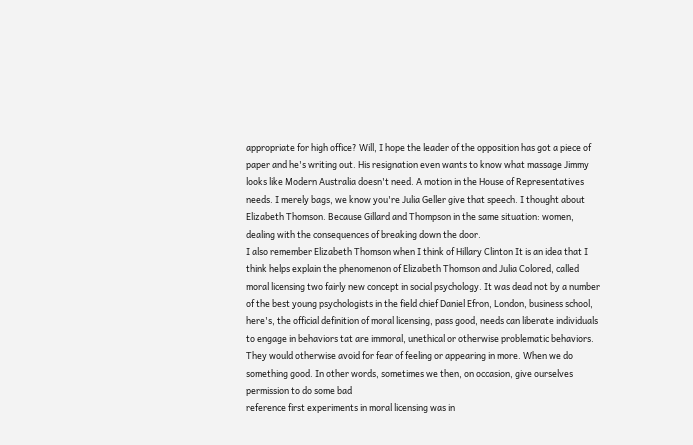appropriate for high office? Will, I hope the leader of the opposition has got a piece of paper and he's writing out. His resignation even wants to know what massage Jimmy looks like Modern Australia doesn't need. A motion in the House of Representatives needs. I merely bags, we know you're Julia Geller give that speech. I thought about Elizabeth Thomson. Because Gillard and Thompson in the same situation: women, dealing with the consequences of breaking down the door.
I also remember Elizabeth Thomson when I think of Hillary Clinton It is an idea that I think helps explain the phenomenon of Elizabeth Thomson and Julia Colored, called moral licensing two fairly new concept in social psychology. It was dead not by a number of the best young psychologists in the field chief Daniel Efron, London, business school, here's, the official definition of moral licensing, pass good, needs can liberate individuals to engage in behaviors tat are immoral, unethical or otherwise problematic behaviors. They would otherwise avoid for fear of feeling or appearing in more. When we do something good. In other words, sometimes we then, on occasion, give ourselves permission to do some bad
reference first experiments in moral licensing was in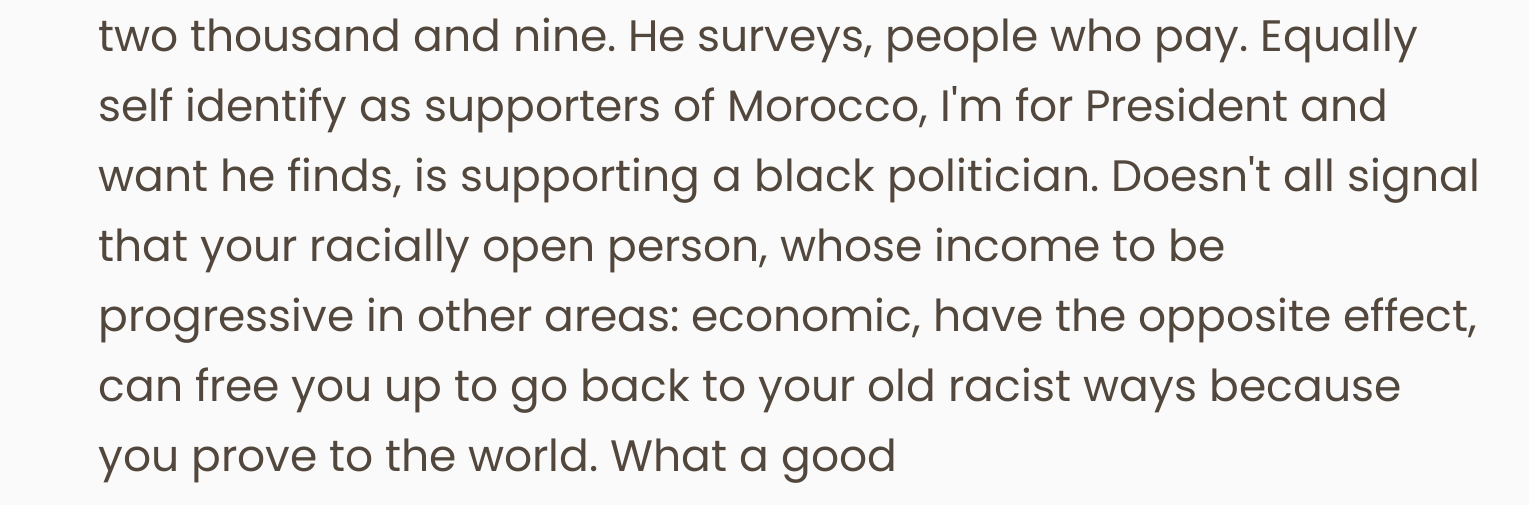two thousand and nine. He surveys, people who pay. Equally self identify as supporters of Morocco, I'm for President and want he finds, is supporting a black politician. Doesn't all signal that your racially open person, whose income to be progressive in other areas: economic, have the opposite effect, can free you up to go back to your old racist ways because you prove to the world. What a good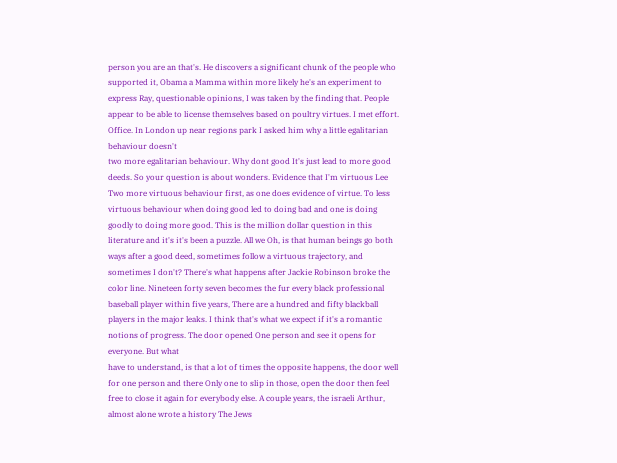person you are an that's. He discovers a significant chunk of the people who supported it, Obama a Mamma within more likely he's an experiment to express Ray, questionable opinions, I was taken by the finding that. People appear to be able to license themselves based on poultry virtues. I met effort. Office. In London up near regions park I asked him why a little egalitarian behaviour doesn't
two more egalitarian behaviour. Why dont good It's just lead to more good deeds. So your question is about wonders. Evidence that I'm virtuous Lee Two more virtuous behaviour first, as one does evidence of virtue. To less virtuous behaviour when doing good led to doing bad and one is doing goodly to doing more good. This is the million dollar question in this literature and it's it's been a puzzle. All we Oh, is that human beings go both ways after a good deed, sometimes follow a virtuous trajectory, and sometimes I don't? There's what happens after Jackie Robinson broke the color line. Nineteen forty seven becomes the fur every black professional baseball player within five years, There are a hundred and fifty blackball players in the major leaks. I think that's what we expect if it's a romantic notions of progress. The door opened One person and see it opens for everyone. But what
have to understand, is that a lot of times the opposite happens, the door well for one person and there Only one to slip in those, open the door then feel free to close it again for everybody else. A couple years, the israeli Arthur, almost alone wrote a history The Jews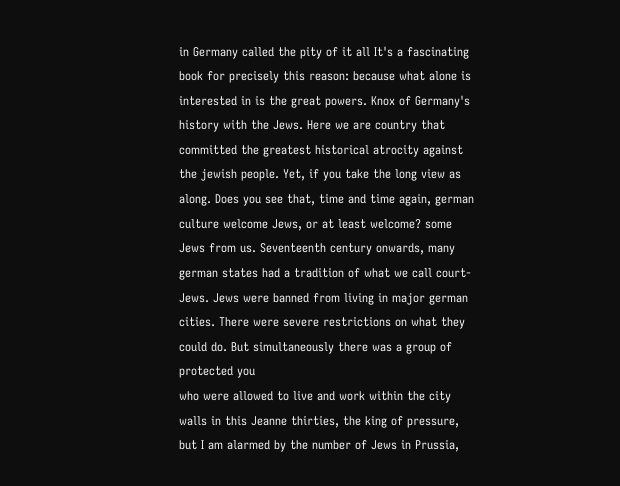in Germany called the pity of it all It's a fascinating book for precisely this reason: because what alone is interested in is the great powers. Knox of Germany's history with the Jews. Here we are country that committed the greatest historical atrocity against the jewish people. Yet, if you take the long view as along. Does you see that, time and time again, german culture welcome Jews, or at least welcome? some Jews from us. Seventeenth century onwards, many german states had a tradition of what we call court- Jews. Jews were banned from living in major german cities. There were severe restrictions on what they could do. But simultaneously there was a group of protected you
who were allowed to live and work within the city walls in this Jeanne thirties, the king of pressure, but I am alarmed by the number of Jews in Prussia,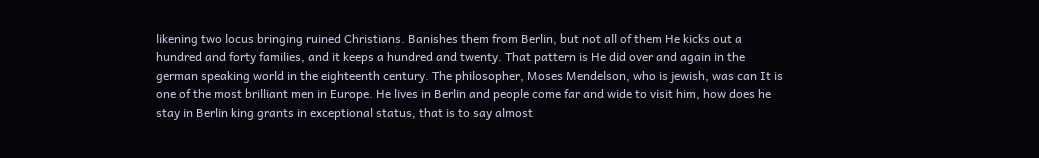likening two locus bringing ruined Christians. Banishes them from Berlin, but not all of them He kicks out a hundred and forty families, and it keeps a hundred and twenty. That pattern is He did over and again in the german speaking world in the eighteenth century. The philosopher, Moses Mendelson, who is jewish, was can It is one of the most brilliant men in Europe. He lives in Berlin and people come far and wide to visit him, how does he stay in Berlin king grants in exceptional status, that is to say almost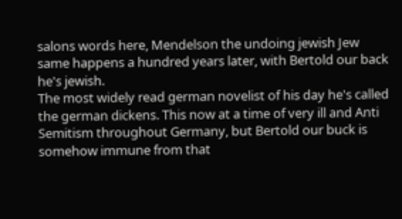salons words here, Mendelson the undoing jewish Jew same happens a hundred years later, with Bertold our back he's jewish.
The most widely read german novelist of his day he's called the german dickens. This now at a time of very ill and Anti Semitism throughout Germany, but Bertold our buck is somehow immune from that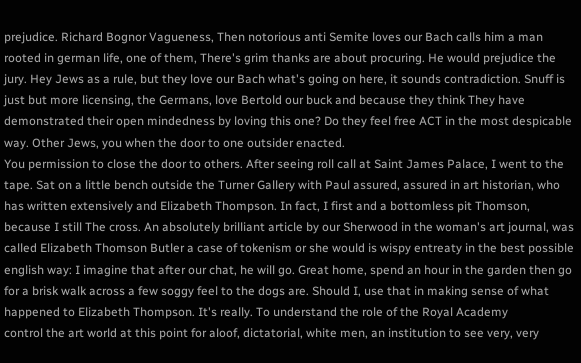prejudice. Richard Bognor Vagueness, Then notorious anti Semite loves our Bach calls him a man rooted in german life, one of them, There's grim thanks are about procuring. He would prejudice the jury. Hey Jews as a rule, but they love our Bach what's going on here, it sounds contradiction. Snuff is just but more licensing, the Germans, love Bertold our buck and because they think They have demonstrated their open mindedness by loving this one? Do they feel free ACT in the most despicable way. Other Jews, you when the door to one outsider enacted.
You permission to close the door to others. After seeing roll call at Saint James Palace, I went to the tape. Sat on a little bench outside the Turner Gallery with Paul assured, assured in art historian, who has written extensively and Elizabeth Thompson. In fact, I first and a bottomless pit Thomson, because I still The cross. An absolutely brilliant article by our Sherwood in the woman's art journal, was called Elizabeth Thomson Butler a case of tokenism or she would is wispy entreaty in the best possible english way: I imagine that after our chat, he will go. Great home, spend an hour in the garden then go for a brisk walk across a few soggy feel to the dogs are. Should I, use that in making sense of what happened to Elizabeth Thompson. It's really. To understand the role of the Royal Academy
control the art world at this point for aloof, dictatorial, white men, an institution to see very, very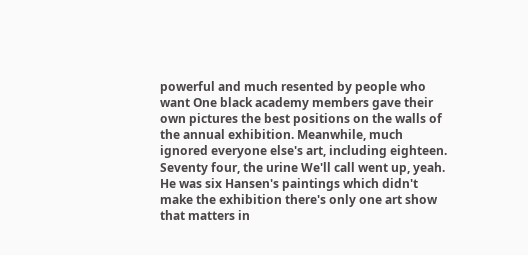powerful and much resented by people who want One black academy members gave their own pictures the best positions on the walls of the annual exhibition. Meanwhile, much ignored everyone else's art, including eighteen. Seventy four, the urine We'll call went up, yeah. He was six Hansen's paintings which didn't make the exhibition there's only one art show that matters in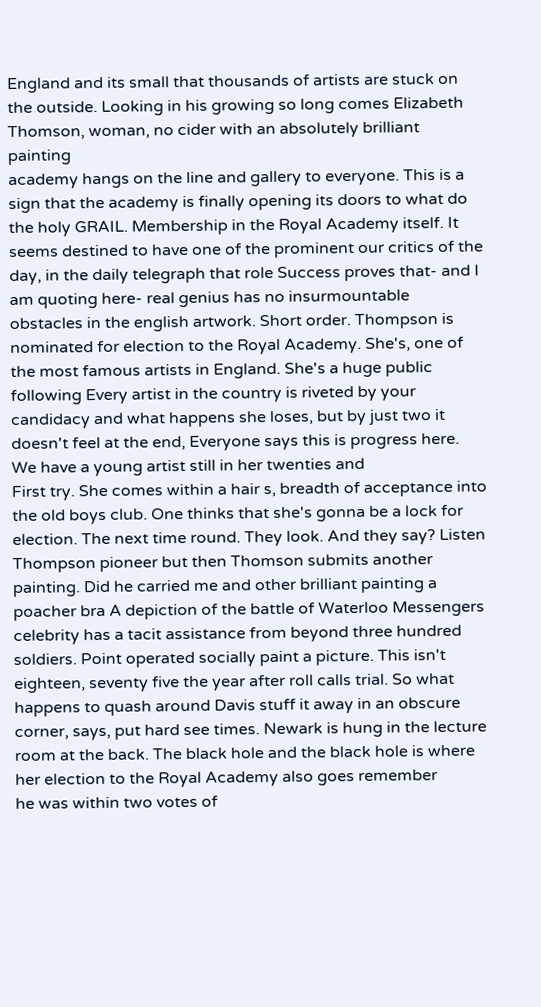England and its small that thousands of artists are stuck on the outside. Looking in his growing so long comes Elizabeth Thomson, woman, no cider with an absolutely brilliant painting
academy hangs on the line and gallery to everyone. This is a sign that the academy is finally opening its doors to what do the holy GRAIL. Membership in the Royal Academy itself. It seems destined to have one of the prominent our critics of the day, in the daily telegraph that role Success proves that- and I am quoting here- real genius has no insurmountable obstacles in the english artwork. Short order. Thompson is nominated for election to the Royal Academy. She's, one of the most famous artists in England. She's a huge public following Every artist in the country is riveted by your candidacy and what happens she loses, but by just two it doesn't feel at the end, Everyone says this is progress here. We have a young artist still in her twenties and
First try. She comes within a hair s, breadth of acceptance into the old boys club. One thinks that she's gonna be a lock for election. The next time round. They look. And they say? Listen Thompson pioneer but then Thomson submits another painting. Did he carried me and other brilliant painting a poacher bra A depiction of the battle of Waterloo Messengers celebrity has a tacit assistance from beyond three hundred soldiers. Point operated socially paint a picture. This isn't eighteen, seventy five the year after roll calls trial. So what happens to quash around Davis stuff it away in an obscure corner, says, put hard see times. Newark is hung in the lecture room at the back. The black hole and the black hole is where her election to the Royal Academy also goes remember
he was within two votes of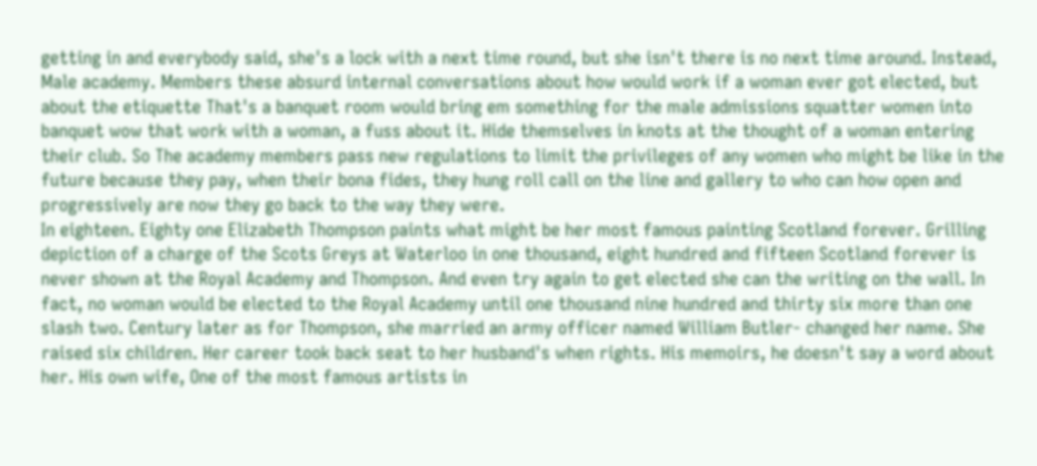getting in and everybody said, she's a lock with a next time round, but she isn't there is no next time around. Instead, Male academy. Members these absurd internal conversations about how would work if a woman ever got elected, but about the etiquette That's a banquet room would bring em something for the male admissions squatter women into banquet wow that work with a woman, a fuss about it. Hide themselves in knots at the thought of a woman entering their club. So The academy members pass new regulations to limit the privileges of any women who might be like in the future because they pay, when their bona fides, they hung roll call on the line and gallery to who can how open and progressively are now they go back to the way they were.
In eighteen. Eighty one Elizabeth Thompson paints what might be her most famous painting Scotland forever. Grilling depiction of a charge of the Scots Greys at Waterloo in one thousand, eight hundred and fifteen Scotland forever is never shown at the Royal Academy and Thompson. And even try again to get elected she can the writing on the wall. In fact, no woman would be elected to the Royal Academy until one thousand nine hundred and thirty six more than one slash two. Century later as for Thompson, she married an army officer named William Butler- changed her name. She raised six children. Her career took back seat to her husband's when rights. His memoirs, he doesn't say a word about her. His own wife, One of the most famous artists in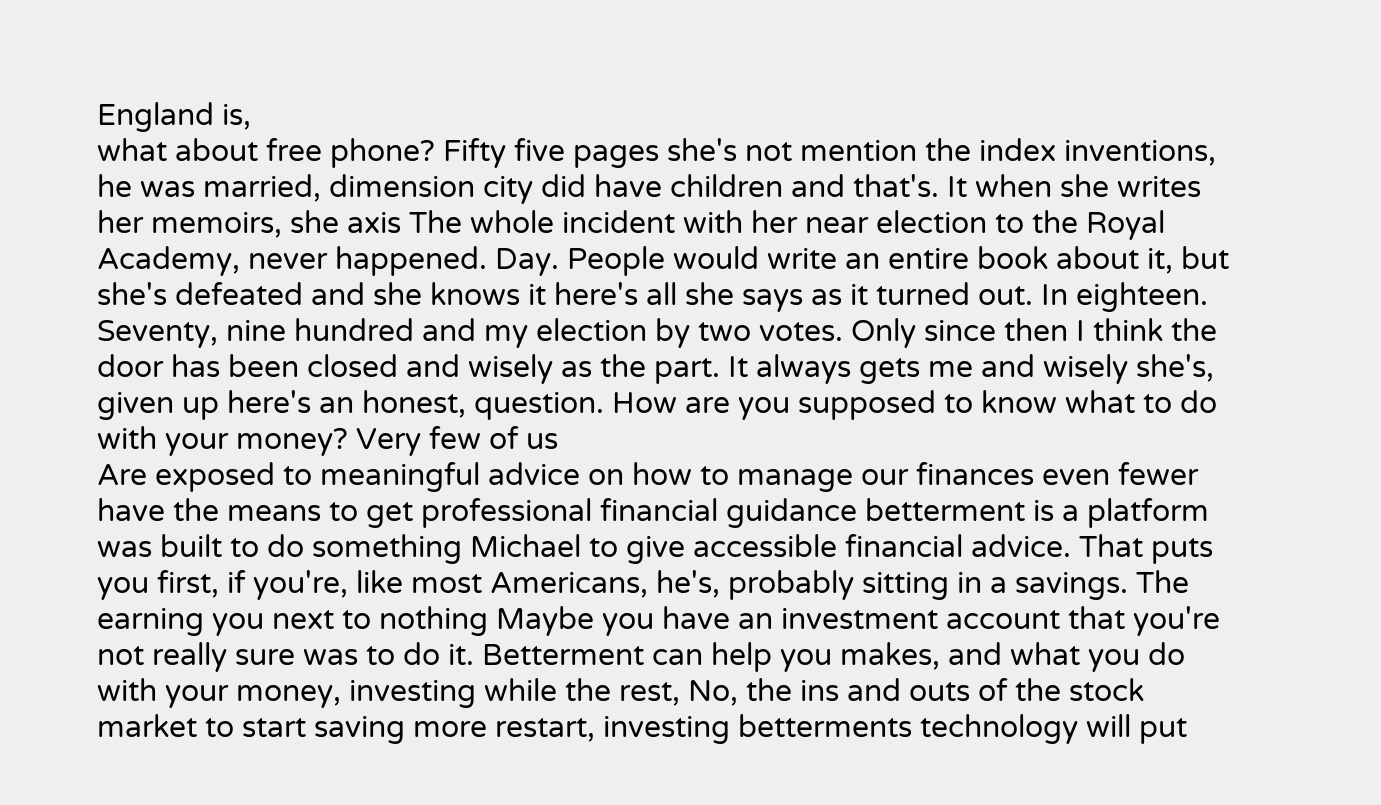England is,
what about free phone? Fifty five pages she's not mention the index inventions, he was married, dimension city did have children and that's. It when she writes her memoirs, she axis The whole incident with her near election to the Royal Academy, never happened. Day. People would write an entire book about it, but she's defeated and she knows it here's all she says as it turned out. In eighteen. Seventy, nine hundred and my election by two votes. Only since then I think the door has been closed and wisely as the part. It always gets me and wisely she's, given up here's an honest, question. How are you supposed to know what to do with your money? Very few of us
Are exposed to meaningful advice on how to manage our finances even fewer have the means to get professional financial guidance betterment is a platform was built to do something Michael to give accessible financial advice. That puts you first, if you're, like most Americans, he's, probably sitting in a savings. The earning you next to nothing Maybe you have an investment account that you're not really sure was to do it. Betterment can help you makes, and what you do with your money, investing while the rest, No, the ins and outs of the stock market to start saving more restart, investing betterments technology will put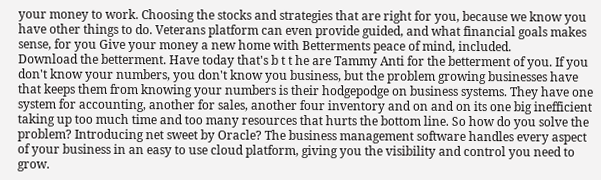your money to work. Choosing the stocks and strategies that are right for you, because we know you have other things to do. Veterans platform can even provide guided, and what financial goals makes sense, for you Give your money a new home with Betterments peace of mind, included.
Download the betterment. Have today that's b t t he are Tammy Anti for the betterment of you. If you don't know your numbers, you don't know you business, but the problem growing businesses have that keeps them from knowing your numbers is their hodgepodge on business systems. They have one system for accounting, another for sales, another four inventory and on and on its one big inefficient taking up too much time and too many resources that hurts the bottom line. So how do you solve the problem? Introducing net sweet by Oracle? The business management software handles every aspect of your business in an easy to use cloud platform, giving you the visibility and control you need to grow.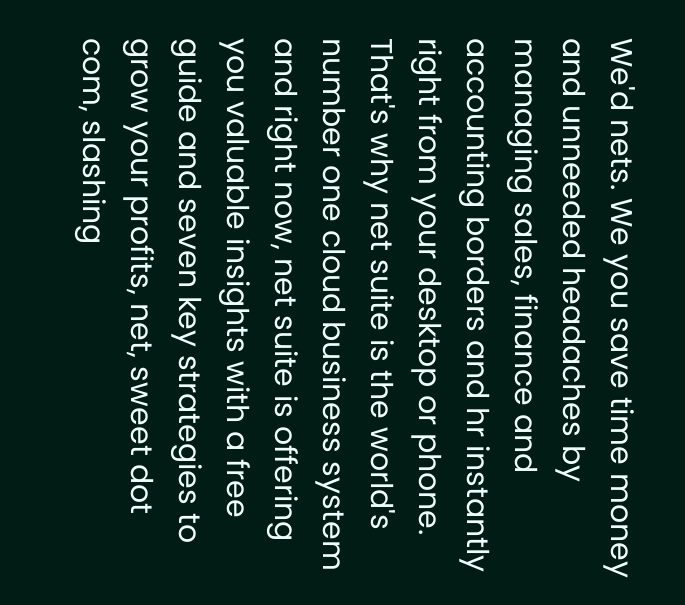We'd nets. We you save time money and unneeded headaches by managing sales, finance and accounting borders and hr instantly right from your desktop or phone. That's why net suite is the world's number one cloud business system and right now, net suite is offering you valuable insights with a free guide and seven key strategies to grow your profits, net, sweet dot com, slashing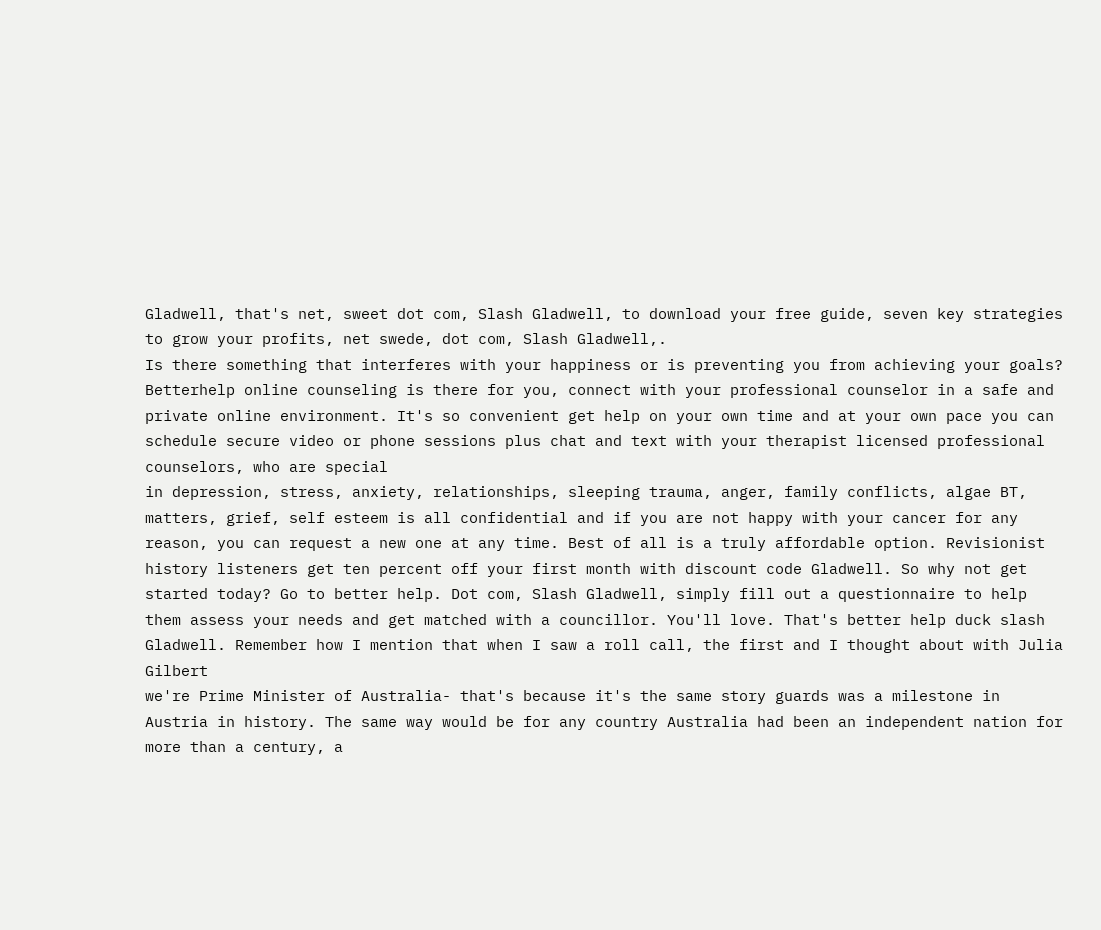Gladwell, that's net, sweet dot com, Slash Gladwell, to download your free guide, seven key strategies to grow your profits, net swede, dot com, Slash Gladwell,.
Is there something that interferes with your happiness or is preventing you from achieving your goals? Betterhelp online counseling is there for you, connect with your professional counselor in a safe and private online environment. It's so convenient get help on your own time and at your own pace you can schedule secure video or phone sessions plus chat and text with your therapist licensed professional counselors, who are special
in depression, stress, anxiety, relationships, sleeping trauma, anger, family conflicts, algae BT, matters, grief, self esteem is all confidential and if you are not happy with your cancer for any reason, you can request a new one at any time. Best of all is a truly affordable option. Revisionist history listeners get ten percent off your first month with discount code Gladwell. So why not get started today? Go to better help. Dot com, Slash Gladwell, simply fill out a questionnaire to help them assess your needs and get matched with a councillor. You'll love. That's better help duck slash Gladwell. Remember how I mention that when I saw a roll call, the first and I thought about with Julia Gilbert
we're Prime Minister of Australia- that's because it's the same story guards was a milestone in Austria in history. The same way would be for any country Australia had been an independent nation for more than a century, a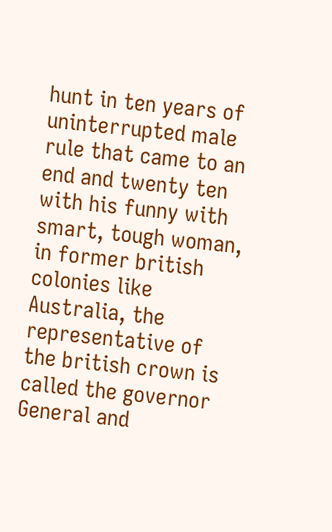hunt in ten years of uninterrupted male rule that came to an end and twenty ten with his funny with smart, tough woman, in former british colonies like Australia, the representative of the british crown is called the governor General and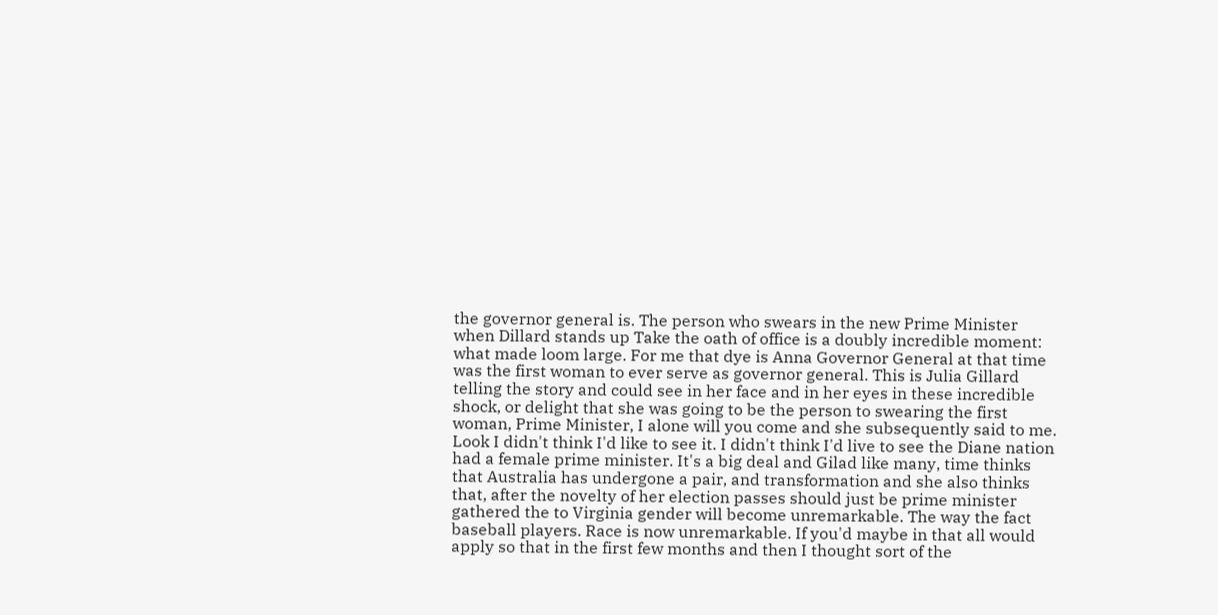the governor general is. The person who swears in the new Prime Minister when Dillard stands up Take the oath of office is a doubly incredible moment: what made loom large. For me that dye is Anna Governor General at that time was the first woman to ever serve as governor general. This is Julia Gillard telling the story and could see in her face and in her eyes in these incredible
shock, or delight that she was going to be the person to swearing the first woman, Prime Minister, I alone will you come and she subsequently said to me. Look I didn't think I'd like to see it. I didn't think I'd live to see the Diane nation had a female prime minister. It's a big deal and Gilad like many, time thinks that Australia has undergone a pair, and transformation and she also thinks that, after the novelty of her election passes should just be prime minister gathered the to Virginia gender will become unremarkable. The way the fact baseball players. Race is now unremarkable. If you'd maybe in that all would apply so that in the first few months and then I thought sort of the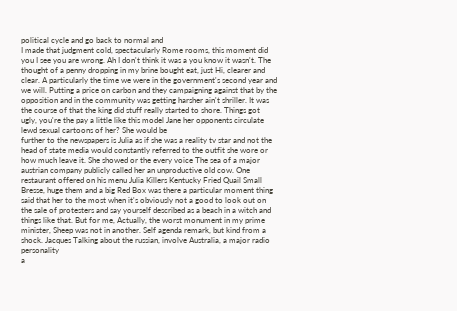political cycle and go back to normal and
I made that judgment cold, spectacularly Rome rooms, this moment did you I see you are wrong. Ah I don't think it was a you know it wasn't. The thought of a penny dropping in my brine bought eat, just Hi, clearer and clear. A particularly the time we were in the government's second year and we will. Putting a price on carbon and they campaigning against that by the opposition and in the community was getting harsher ain't shriller. It was the course of that the king did stuff really started to shore. Things got ugly, you're the pay a little like this model Jane her opponents circulate lewd sexual cartoons of her? She would be
further to the newspapers is Julia as if she was a reality tv star and not the head of state media would constantly referred to the outfit she wore or how much leave it. She showed or the every voice The sea of a major austrian company publicly called her an unproductive old cow. One restaurant offered on his menu Julia Killers Kentucky Fried Quail Small Bresse, huge them and a big Red Box was there a particular moment thing said that her to the most when it's obviously not a good to look out on the sale of protesters and say yourself described as a beach in a witch and things like that. But for me, Actually, the worst monument in my prime minister, Sheep was not in another. Self agenda remark, but kind from a shock. Jacques Talking about the russian, involve Australia, a major radio personality
a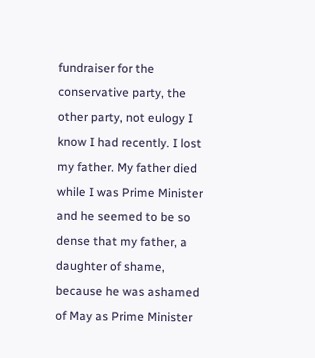fundraiser for the conservative party, the other party, not eulogy I know I had recently. I lost my father. My father died while I was Prime Minister and he seemed to be so dense that my father, a daughter of shame, because he was ashamed of May as Prime Minister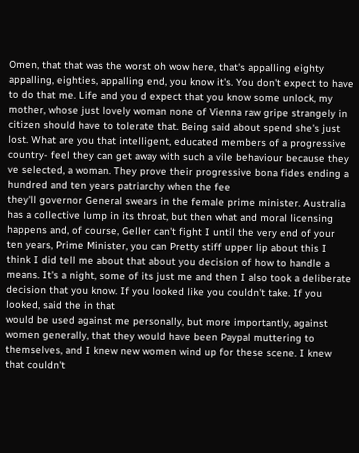Omen, that that was the worst oh wow here, that's appalling eighty appalling, eighties, appalling end, you know it's. You don't expect to have to do that me. Life and you d expect that you know some unlock, my mother, whose just lovely woman none of Vienna raw gripe strangely in citizen should have to tolerate that. Being said about spend she's just lost. What are you that intelligent, educated members of a progressive country- feel they can get away with such a vile behaviour because they ve selected, a woman. They prove their progressive bona fides ending a hundred and ten years patriarchy when the fee
they'll governor General swears in the female prime minister. Australia has a collective lump in its throat, but then what and moral licensing happens and, of course, Geller can't fight I until the very end of your ten years, Prime Minister, you can Pretty stiff upper lip about this I think I did tell me about that about you decision of how to handle a means. It's a night, some of its just me and then I also took a deliberate decision that you know. If you looked like you couldn't take. If you looked, said the in that
would be used against me personally, but more importantly, against women generally, that they would have been Paypal muttering to themselves, and I knew new women wind up for these scene. I knew that couldn't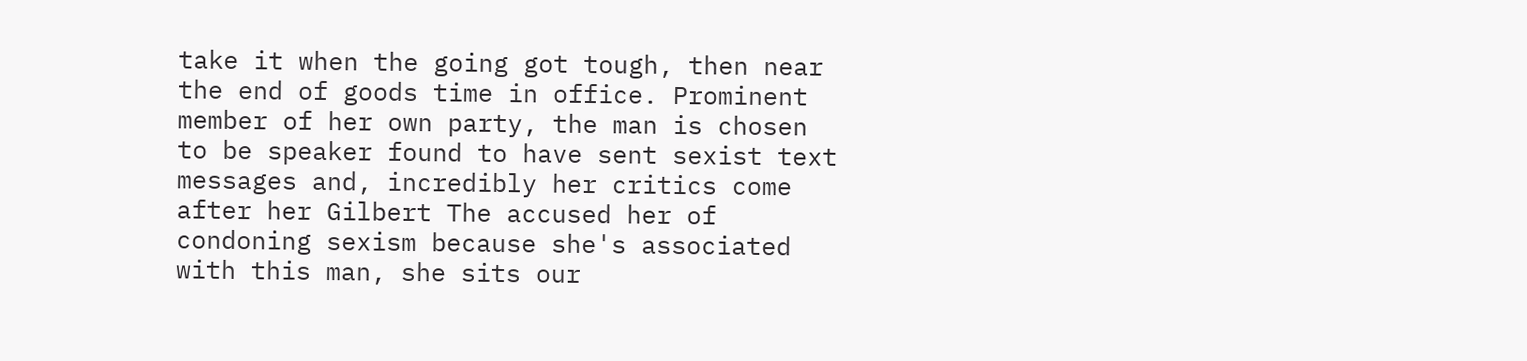take it when the going got tough, then near the end of goods time in office. Prominent member of her own party, the man is chosen to be speaker found to have sent sexist text messages and, incredibly her critics come after her Gilbert The accused her of condoning sexism because she's associated with this man, she sits our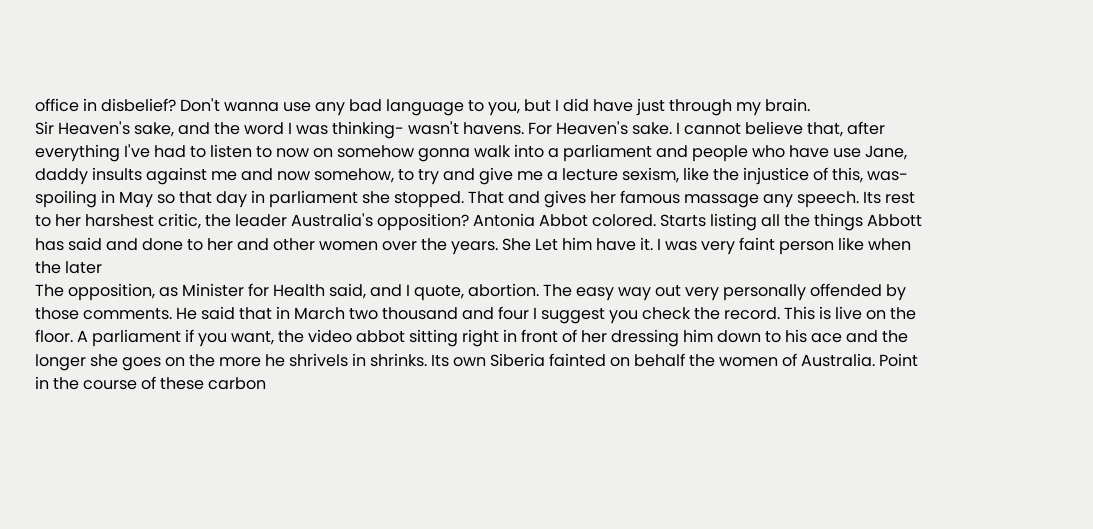office in disbelief? Don't wanna use any bad language to you, but I did have just through my brain.
Sir Heaven's sake, and the word I was thinking- wasn't havens. For Heaven's sake. I cannot believe that, after everything I've had to listen to now on somehow gonna walk into a parliament and people who have use Jane, daddy insults against me and now somehow, to try and give me a lecture sexism, like the injustice of this, was- spoiling in May so that day in parliament she stopped. That and gives her famous massage any speech. Its rest to her harshest critic, the leader Australia's opposition? Antonia Abbot colored. Starts listing all the things Abbott has said and done to her and other women over the years. She Let him have it. I was very faint person like when the later
The opposition, as Minister for Health said, and I quote, abortion. The easy way out very personally offended by those comments. He said that in March two thousand and four I suggest you check the record. This is live on the floor. A parliament if you want, the video abbot sitting right in front of her dressing him down to his ace and the longer she goes on the more he shrivels in shrinks. Its own Siberia fainted on behalf the women of Australia. Point in the course of these carbon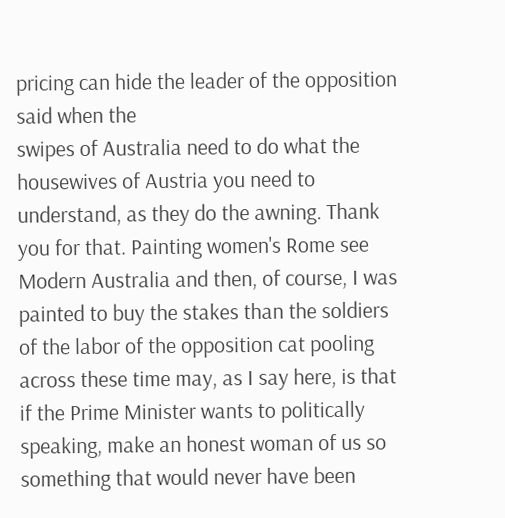pricing can hide the leader of the opposition said when the
swipes of Australia need to do what the housewives of Austria you need to understand, as they do the awning. Thank you for that. Painting women's Rome see Modern Australia and then, of course, I was painted to buy the stakes than the soldiers of the labor of the opposition cat pooling across these time may, as I say here, is that if the Prime Minister wants to politically speaking, make an honest woman of us so something that would never have been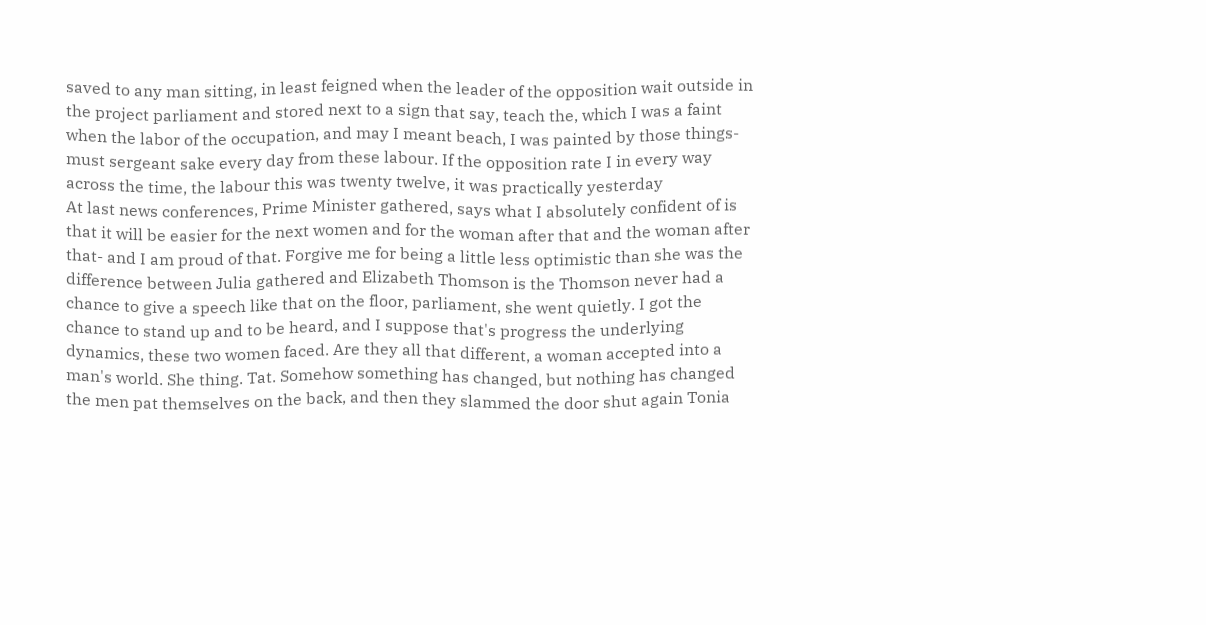saved to any man sitting, in least feigned when the leader of the opposition wait outside in the project parliament and stored next to a sign that say, teach the, which I was a faint when the labor of the occupation, and may I meant beach, I was painted by those things- must sergeant sake every day from these labour. If the opposition rate I in every way across the time, the labour this was twenty twelve, it was practically yesterday
At last news conferences, Prime Minister gathered, says what I absolutely confident of is that it will be easier for the next women and for the woman after that and the woman after that- and I am proud of that. Forgive me for being a little less optimistic than she was the difference between Julia gathered and Elizabeth Thomson is the Thomson never had a chance to give a speech like that on the floor, parliament, she went quietly. I got the chance to stand up and to be heard, and I suppose that's progress the underlying dynamics, these two women faced. Are they all that different, a woman accepted into a man's world. She thing. Tat. Somehow something has changed, but nothing has changed the men pat themselves on the back, and then they slammed the door shut again Tonia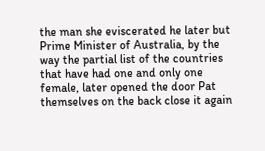the man she eviscerated he later but
Prime Minister of Australia, by the way the partial list of the countries that have had one and only one female, later opened the door Pat themselves on the back close it again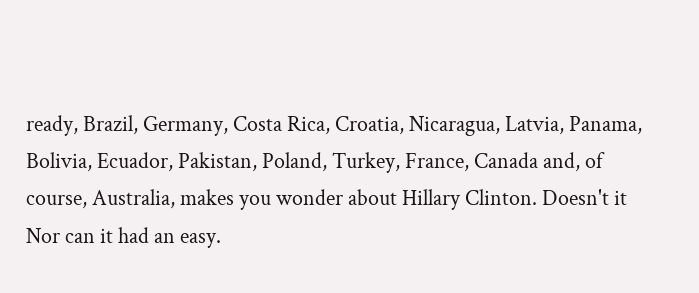ready, Brazil, Germany, Costa Rica, Croatia, Nicaragua, Latvia, Panama, Bolivia, Ecuador, Pakistan, Poland, Turkey, France, Canada and, of course, Australia, makes you wonder about Hillary Clinton. Doesn't it Nor can it had an easy.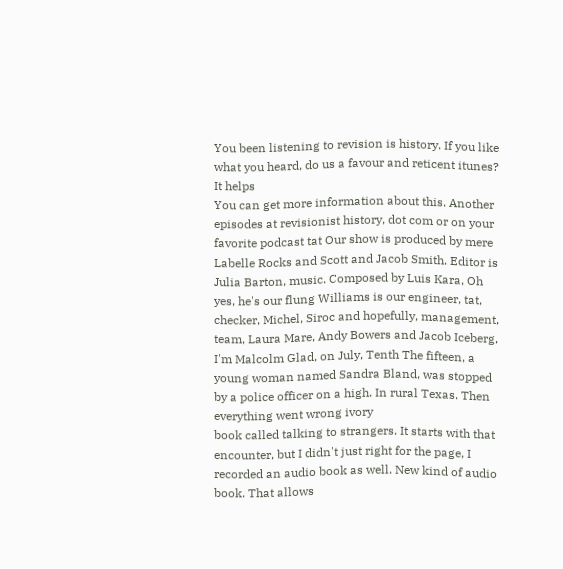You been listening to revision is history. If you like what you heard, do us a favour and reticent itunes? It helps
You can get more information about this. Another episodes at revisionist history, dot com or on your favorite podcast tat Our show is produced by mere Labelle Rocks and Scott and Jacob Smith. Editor is Julia Barton, music. Composed by Luis Kara, Oh yes, he's our flung Williams is our engineer, tat, checker, Michel, Siroc and hopefully, management, team, Laura Mare, Andy Bowers and Jacob Iceberg, I'm Malcolm Glad, on July, Tenth The fifteen, a young woman named Sandra Bland, was stopped by a police officer on a high. In rural Texas. Then everything went wrong ivory
book called talking to strangers. It starts with that encounter, but I didn't just right for the page, I recorded an audio book as well. New kind of audio book. That allows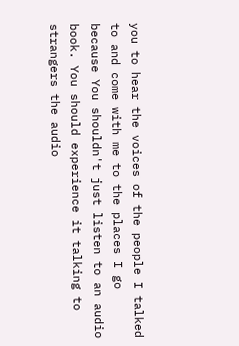you to hear the voices of the people I talked to and come with me to the places I go because You shouldn't just listen to an audio book. You should experience it talking to strangers the audio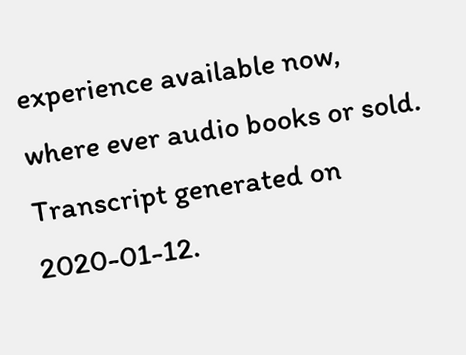experience available now, where ever audio books or sold.
Transcript generated on 2020-01-12.